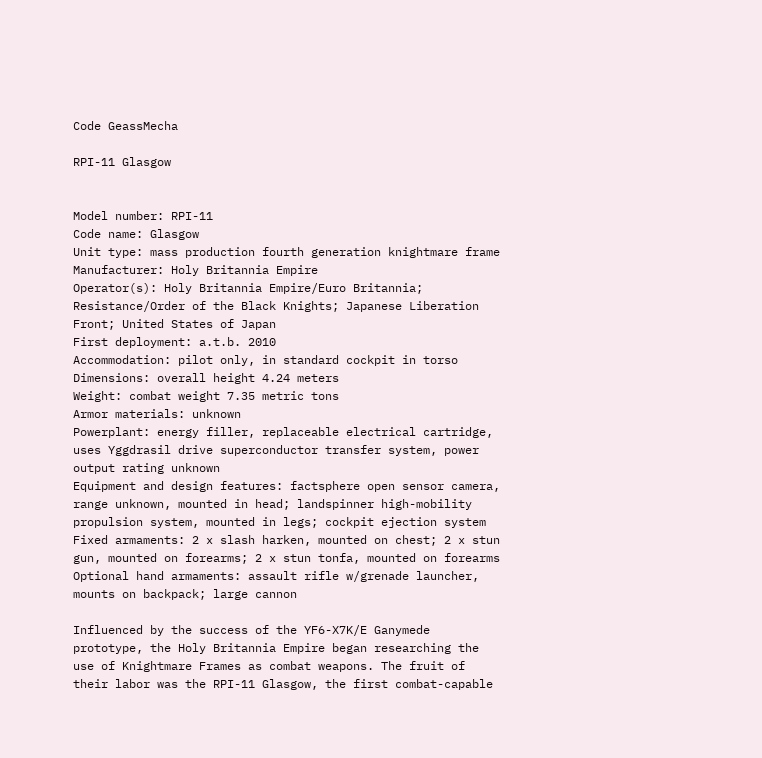Code GeassMecha

RPI-11 Glasgow


Model number: RPI-11
Code name: Glasgow
Unit type: mass production fourth generation knightmare frame
Manufacturer: Holy Britannia Empire
Operator(s): Holy Britannia Empire/Euro Britannia; Resistance/Order of the Black Knights; Japanese Liberation Front; United States of Japan
First deployment: a.t.b. 2010
Accommodation: pilot only, in standard cockpit in torso
Dimensions: overall height 4.24 meters
Weight: combat weight 7.35 metric tons
Armor materials: unknown
Powerplant: energy filler, replaceable electrical cartridge, uses Yggdrasil drive superconductor transfer system, power output rating unknown
Equipment and design features: factsphere open sensor camera, range unknown, mounted in head; landspinner high-mobility propulsion system, mounted in legs; cockpit ejection system
Fixed armaments: 2 x slash harken, mounted on chest; 2 x stun gun, mounted on forearms; 2 x stun tonfa, mounted on forearms
Optional hand armaments: assault rifle w/grenade launcher, mounts on backpack; large cannon

Influenced by the success of the YF6-X7K/E Ganymede prototype, the Holy Britannia Empire began researching the use of Knightmare Frames as combat weapons. The fruit of their labor was the RPI-11 Glasgow, the first combat-capable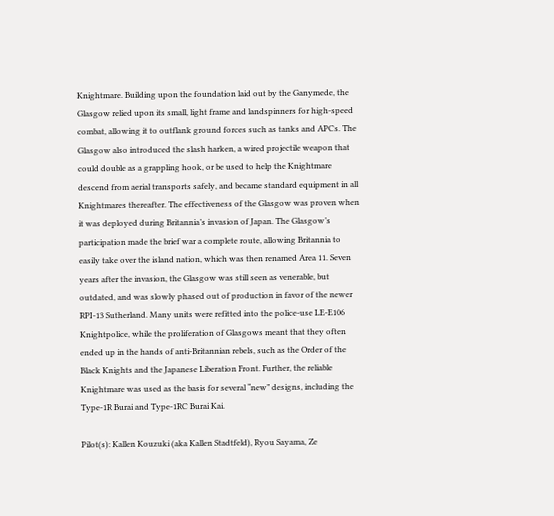Knightmare. Building upon the foundation laid out by the Ganymede, the Glasgow relied upon its small, light frame and landspinners for high-speed combat, allowing it to outflank ground forces such as tanks and APCs. The Glasgow also introduced the slash harken, a wired projectile weapon that could double as a grappling hook, or be used to help the Knightmare descend from aerial transports safely, and became standard equipment in all Knightmares thereafter. The effectiveness of the Glasgow was proven when it was deployed during Britannia’s invasion of Japan. The Glasgow’s participation made the brief war a complete route, allowing Britannia to easily take over the island nation, which was then renamed Area 11. Seven years after the invasion, the Glasgow was still seen as venerable, but outdated, and was slowly phased out of production in favor of the newer RPI-13 Sutherland. Many units were refitted into the police-use LE-E106 Knightpolice, while the proliferation of Glasgows meant that they often ended up in the hands of anti-Britannian rebels, such as the Order of the Black Knights and the Japanese Liberation Front. Further, the reliable Knightmare was used as the basis for several “new” designs, including the Type-1R Burai and Type-1RC Burai Kai.

Pilot(s): Kallen Kouzuki (aka Kallen Stadtfeld), Ryou Sayama, Ze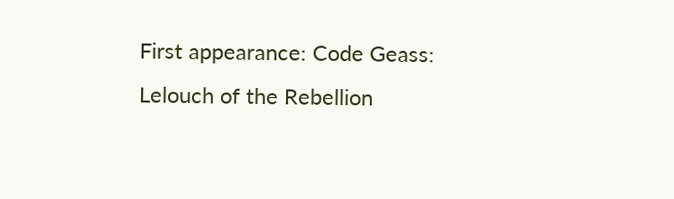First appearance: Code Geass: Lelouch of the Rebellion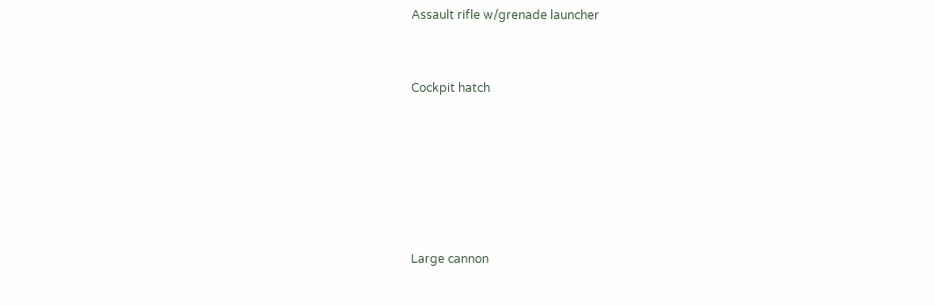Assault rifle w/grenade launcher


Cockpit hatch






Large cannon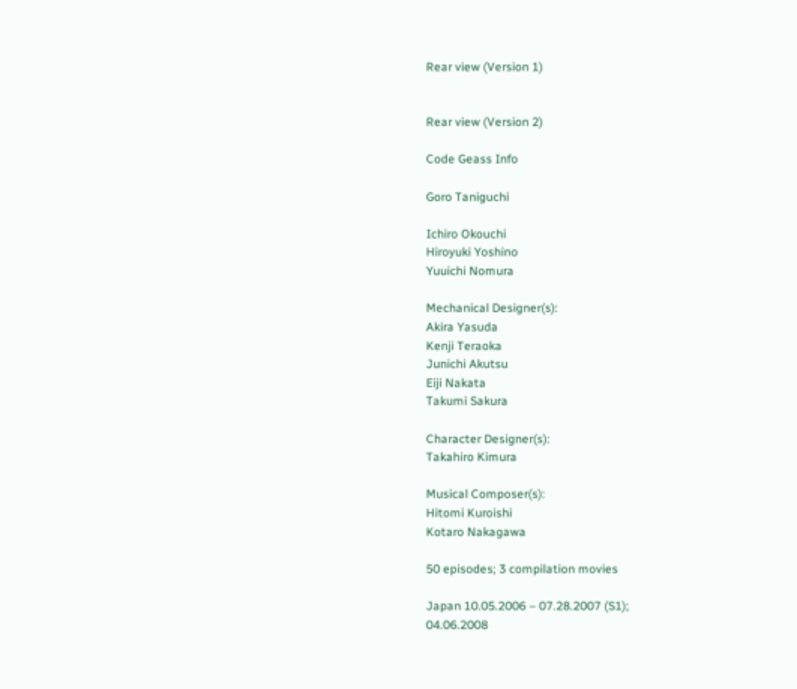Rear view (Version 1)


Rear view (Version 2)

Code Geass Info

Goro Taniguchi

Ichiro Okouchi
Hiroyuki Yoshino
Yuuichi Nomura

Mechanical Designer(s):
Akira Yasuda
Kenji Teraoka
Junichi Akutsu
Eiji Nakata
Takumi Sakura

Character Designer(s):
Takahiro Kimura

Musical Composer(s):
Hitomi Kuroishi
Kotaro Nakagawa

50 episodes; 3 compilation movies

Japan 10.05.2006 – 07.28.2007 (S1);
04.06.2008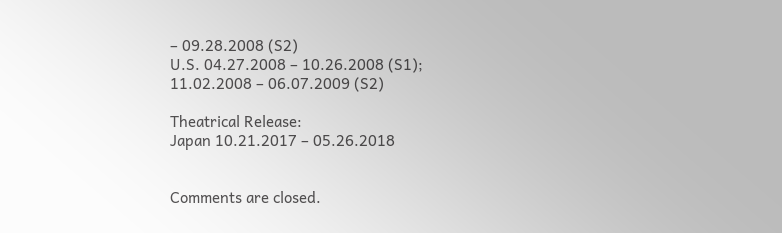– 09.28.2008 (S2)
U.S. 04.27.2008 – 10.26.2008 (S1);
11.02.2008 – 06.07.2009 (S2)

Theatrical Release:
Japan 10.21.2017 – 05.26.2018


Comments are closed.